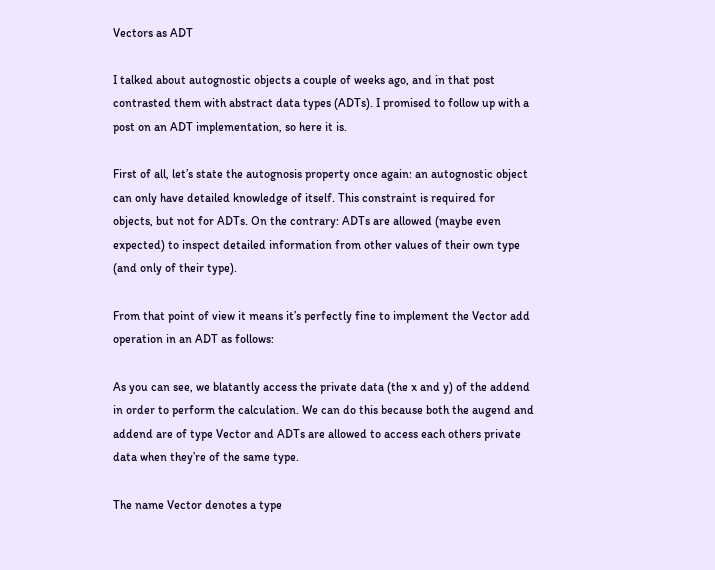Vectors as ADT

I talked about autognostic objects a couple of weeks ago, and in that post contrasted them with abstract data types (ADTs). I promised to follow up with a post on an ADT implementation, so here it is.

First of all, let’s state the autognosis property once again: an autognostic object can only have detailed knowledge of itself. This constraint is required for objects, but not for ADTs. On the contrary: ADTs are allowed (maybe even expected) to inspect detailed information from other values of their own type (and only of their type).

From that point of view it means it’s perfectly fine to implement the Vector add operation in an ADT as follows:

As you can see, we blatantly access the private data (the x and y) of the addend in order to perform the calculation. We can do this because both the augend and addend are of type Vector and ADTs are allowed to access each others private data when they’re of the same type.

The name Vector denotes a type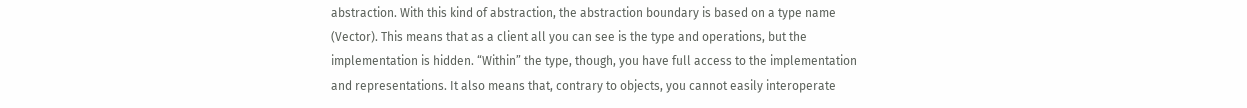abstraction. With this kind of abstraction, the abstraction boundary is based on a type name (Vector). This means that as a client all you can see is the type and operations, but the implementation is hidden. “Within” the type, though, you have full access to the implementation and representations. It also means that, contrary to objects, you cannot easily interoperate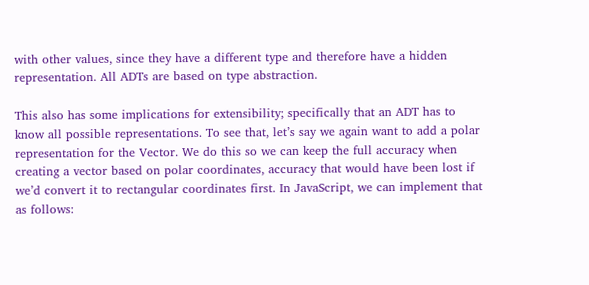with other values, since they have a different type and therefore have a hidden representation. All ADTs are based on type abstraction.

This also has some implications for extensibility; specifically that an ADT has to know all possible representations. To see that, let’s say we again want to add a polar representation for the Vector. We do this so we can keep the full accuracy when creating a vector based on polar coordinates, accuracy that would have been lost if we’d convert it to rectangular coordinates first. In JavaScript, we can implement that as follows: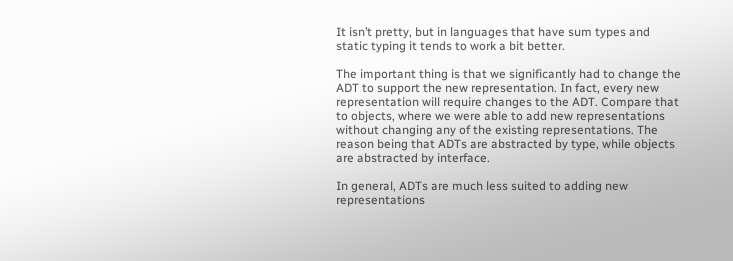It isn’t pretty, but in languages that have sum types and static typing it tends to work a bit better.

The important thing is that we significantly had to change the ADT to support the new representation. In fact, every new representation will require changes to the ADT. Compare that to objects, where we were able to add new representations without changing any of the existing representations. The reason being that ADTs are abstracted by type, while objects are abstracted by interface.

In general, ADTs are much less suited to adding new representations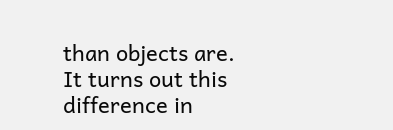than objects are. It turns out this difference in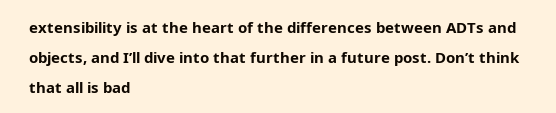extensibility is at the heart of the differences between ADTs and objects, and I’ll dive into that further in a future post. Don’t think that all is bad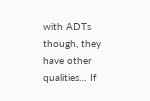with ADTs though, they have other qualities… If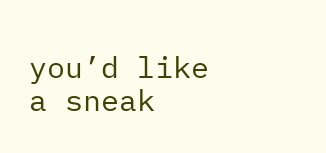you’d like a sneak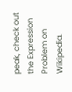peak, check out the Expression Problem on Wikipedia.